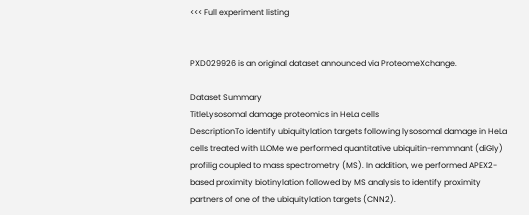<<< Full experiment listing


PXD029926 is an original dataset announced via ProteomeXchange.

Dataset Summary
TitleLysosomal damage proteomics in HeLa cells
DescriptionTo identify ubiquitylation targets following lysosomal damage in HeLa cells treated with LLOMe we performed quantitative ubiquitin-remmnant (diGly) profilig coupled to mass spectrometry (MS). In addition, we performed APEX2-based proximity biotinylation followed by MS analysis to identify proximity partners of one of the ubiquitylation targets (CNN2).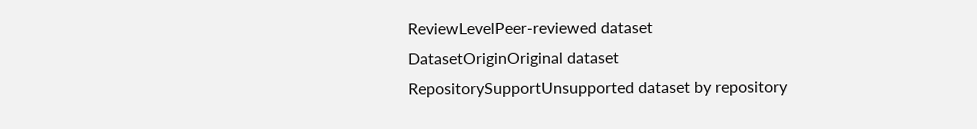ReviewLevelPeer-reviewed dataset
DatasetOriginOriginal dataset
RepositorySupportUnsupported dataset by repository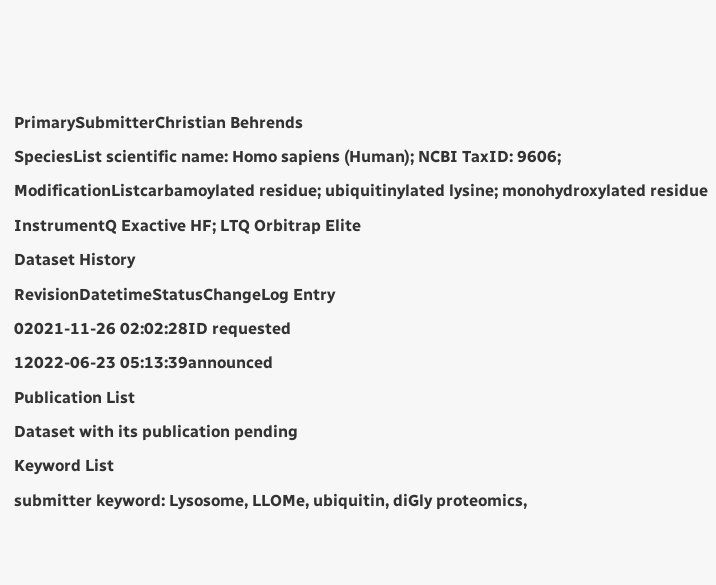PrimarySubmitterChristian Behrends
SpeciesList scientific name: Homo sapiens (Human); NCBI TaxID: 9606;
ModificationListcarbamoylated residue; ubiquitinylated lysine; monohydroxylated residue
InstrumentQ Exactive HF; LTQ Orbitrap Elite
Dataset History
RevisionDatetimeStatusChangeLog Entry
02021-11-26 02:02:28ID requested
12022-06-23 05:13:39announced
Publication List
Dataset with its publication pending
Keyword List
submitter keyword: Lysosome, LLOMe, ubiquitin, diGly proteomics,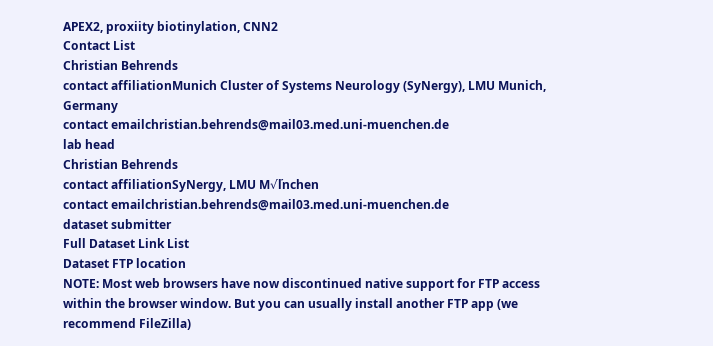APEX2, proxiity biotinylation, CNN2
Contact List
Christian Behrends
contact affiliationMunich Cluster of Systems Neurology (SyNergy), LMU Munich, Germany
contact emailchristian.behrends@mail03.med.uni-muenchen.de
lab head
Christian Behrends
contact affiliationSyNergy, LMU M√ľnchen
contact emailchristian.behrends@mail03.med.uni-muenchen.de
dataset submitter
Full Dataset Link List
Dataset FTP location
NOTE: Most web browsers have now discontinued native support for FTP access within the browser window. But you can usually install another FTP app (we recommend FileZilla)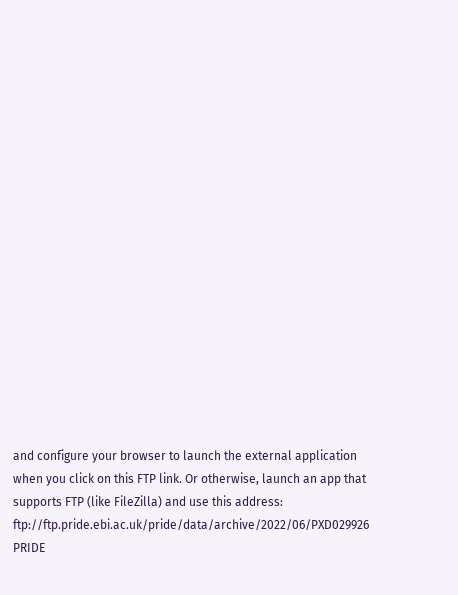and configure your browser to launch the external application when you click on this FTP link. Or otherwise, launch an app that supports FTP (like FileZilla) and use this address: ftp://ftp.pride.ebi.ac.uk/pride/data/archive/2022/06/PXD029926
PRIDE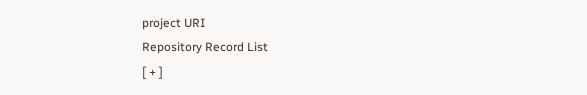project URI
Repository Record List
[ + ]